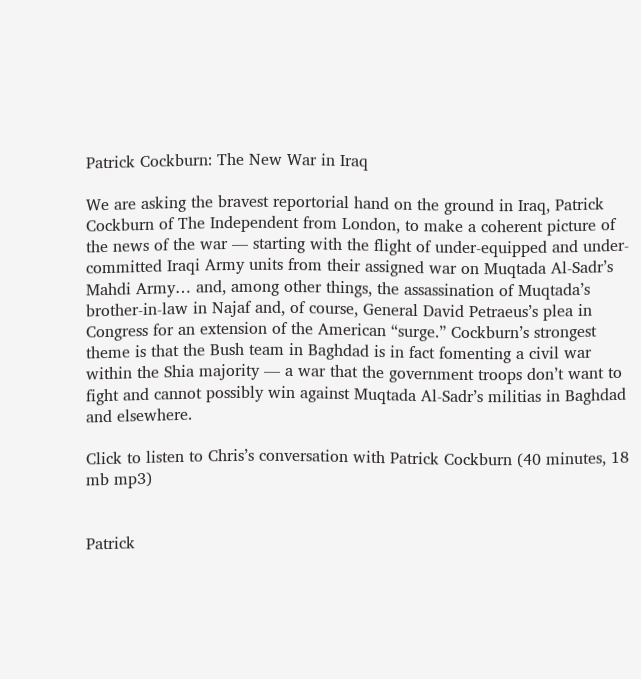Patrick Cockburn: The New War in Iraq

We are asking the bravest reportorial hand on the ground in Iraq, Patrick Cockburn of The Independent from London, to make a coherent picture of the news of the war — starting with the flight of under-equipped and under-committed Iraqi Army units from their assigned war on Muqtada Al-Sadr’s Mahdi Army… and, among other things, the assassination of Muqtada’s brother-in-law in Najaf and, of course, General David Petraeus’s plea in Congress for an extension of the American “surge.” Cockburn’s strongest theme is that the Bush team in Baghdad is in fact fomenting a civil war within the Shia majority — a war that the government troops don’t want to fight and cannot possibly win against Muqtada Al-Sadr’s militias in Baghdad and elsewhere.

Click to listen to Chris’s conversation with Patrick Cockburn (40 minutes, 18 mb mp3)


Patrick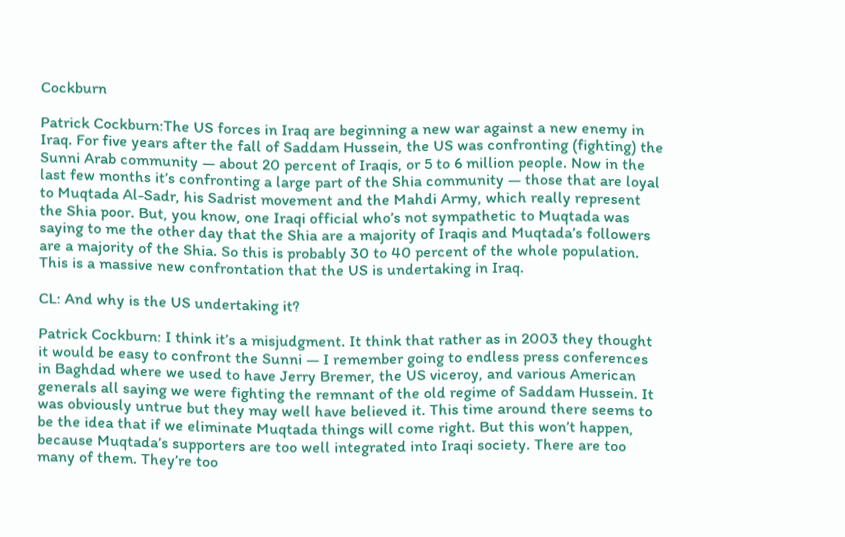Cockburn

Patrick Cockburn:The US forces in Iraq are beginning a new war against a new enemy in Iraq. For five years after the fall of Saddam Hussein, the US was confronting (fighting) the Sunni Arab community — about 20 percent of Iraqis, or 5 to 6 million people. Now in the last few months it’s confronting a large part of the Shia community — those that are loyal to Muqtada Al-Sadr, his Sadrist movement and the Mahdi Army, which really represent the Shia poor. But, you know, one Iraqi official who’s not sympathetic to Muqtada was saying to me the other day that the Shia are a majority of Iraqis and Muqtada’s followers are a majority of the Shia. So this is probably 30 to 40 percent of the whole population. This is a massive new confrontation that the US is undertaking in Iraq.

CL: And why is the US undertaking it?

Patrick Cockburn: I think it’s a misjudgment. It think that rather as in 2003 they thought it would be easy to confront the Sunni — I remember going to endless press conferences in Baghdad where we used to have Jerry Bremer, the US viceroy, and various American generals all saying we were fighting the remnant of the old regime of Saddam Hussein. It was obviously untrue but they may well have believed it. This time around there seems to be the idea that if we eliminate Muqtada things will come right. But this won’t happen, because Muqtada’s supporters are too well integrated into Iraqi society. There are too many of them. They’re too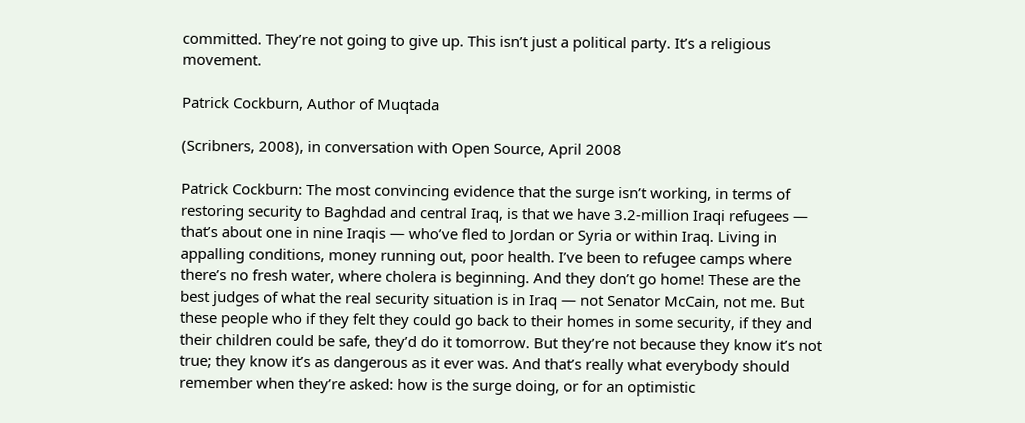committed. They’re not going to give up. This isn’t just a political party. It’s a religious movement.

Patrick Cockburn, Author of Muqtada

(Scribners, 2008), in conversation with Open Source, April 2008

Patrick Cockburn: The most convincing evidence that the surge isn’t working, in terms of restoring security to Baghdad and central Iraq, is that we have 3.2-million Iraqi refugees — that’s about one in nine Iraqis — who’ve fled to Jordan or Syria or within Iraq. Living in appalling conditions, money running out, poor health. I’ve been to refugee camps where there’s no fresh water, where cholera is beginning. And they don’t go home! These are the best judges of what the real security situation is in Iraq — not Senator McCain, not me. But these people who if they felt they could go back to their homes in some security, if they and their children could be safe, they’d do it tomorrow. But they’re not because they know it’s not true; they know it’s as dangerous as it ever was. And that’s really what everybody should remember when they’re asked: how is the surge doing, or for an optimistic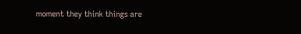moment they think things are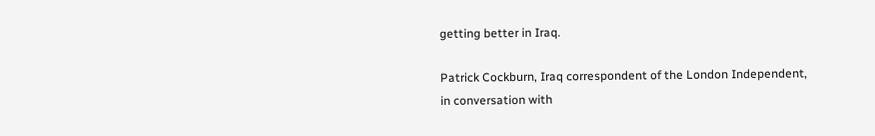getting better in Iraq.

Patrick Cockburn, Iraq correspondent of the London Independent, in conversation with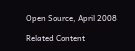Open Source, April 2008

Related Content